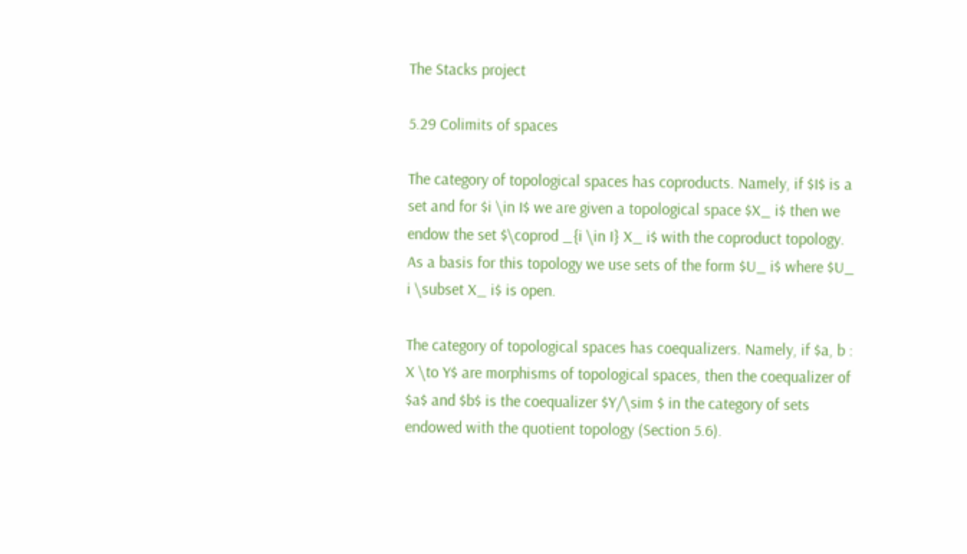The Stacks project

5.29 Colimits of spaces

The category of topological spaces has coproducts. Namely, if $I$ is a set and for $i \in I$ we are given a topological space $X_ i$ then we endow the set $\coprod _{i \in I} X_ i$ with the coproduct topology. As a basis for this topology we use sets of the form $U_ i$ where $U_ i \subset X_ i$ is open.

The category of topological spaces has coequalizers. Namely, if $a, b : X \to Y$ are morphisms of topological spaces, then the coequalizer of $a$ and $b$ is the coequalizer $Y/\sim $ in the category of sets endowed with the quotient topology (Section 5.6).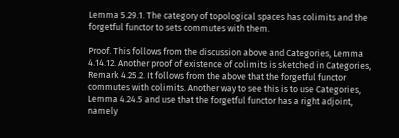Lemma 5.29.1. The category of topological spaces has colimits and the forgetful functor to sets commutes with them.

Proof. This follows from the discussion above and Categories, Lemma 4.14.12. Another proof of existence of colimits is sketched in Categories, Remark 4.25.2. It follows from the above that the forgetful functor commutes with colimits. Another way to see this is to use Categories, Lemma 4.24.5 and use that the forgetful functor has a right adjoint, namely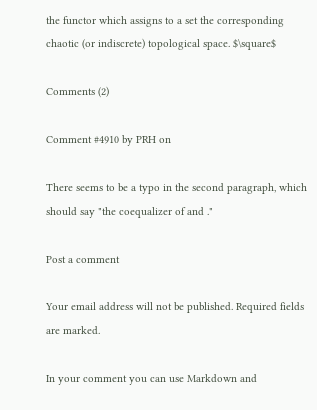the functor which assigns to a set the corresponding chaotic (or indiscrete) topological space. $\square$

Comments (2)

Comment #4910 by PRH on

There seems to be a typo in the second paragraph, which should say "the coequalizer of and ."

Post a comment

Your email address will not be published. Required fields are marked.

In your comment you can use Markdown and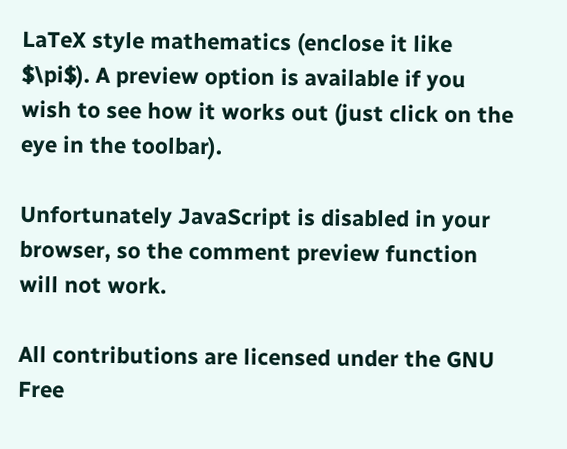LaTeX style mathematics (enclose it like $\pi$). A preview option is available if you wish to see how it works out (just click on the eye in the toolbar).

Unfortunately JavaScript is disabled in your browser, so the comment preview function will not work.

All contributions are licensed under the GNU Free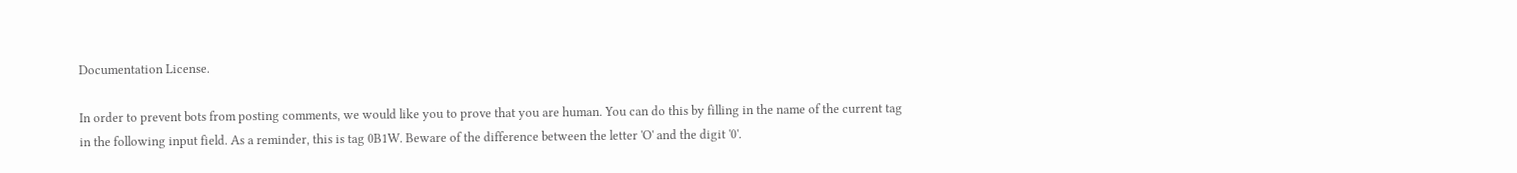Documentation License.

In order to prevent bots from posting comments, we would like you to prove that you are human. You can do this by filling in the name of the current tag in the following input field. As a reminder, this is tag 0B1W. Beware of the difference between the letter 'O' and the digit '0'.